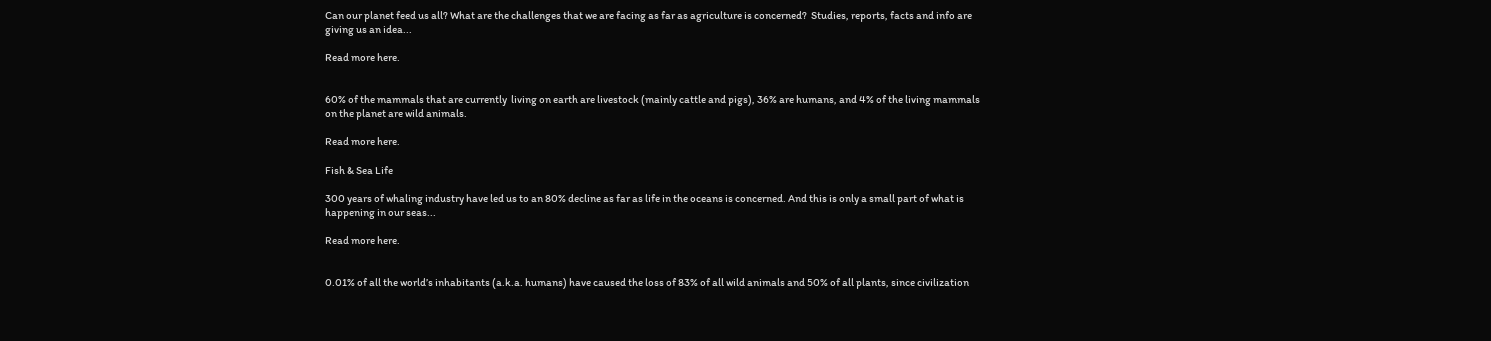Can our planet feed us all? What are the challenges that we are facing as far as agriculture is concerned?  Studies, reports, facts and info are giving us an idea...

Read more here.


60% of the mammals that are currently  living on earth are livestock (mainly cattle and pigs), 36% are humans, and 4% of the living mammals on the planet are wild animals.

Read more here.

Fish & Sea Life

300 years of whaling industry have led us to an 80% decline as far as life in the oceans is concerned. And this is only a small part of what is happening in our seas...

Read more here.


0.01% of all the world’s inhabitants (a.k.a. humans) have caused the loss of 83% of all wild animals and 50% of all plants, since civilization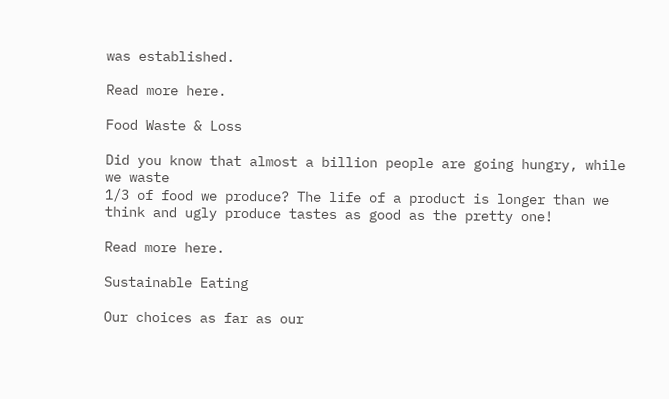was established.

Read more here.

Food Waste & Loss

Did you know that almost a billion people are going hungry, while we waste
1/3 of food we produce? The life of a product is longer than we think and ugly produce tastes as good as the pretty one!

Read more here.

Sustainable Eating

Our choices as far as our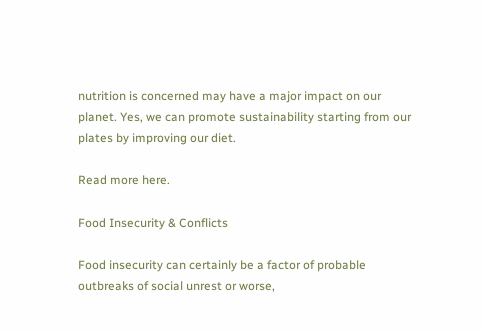nutrition is concerned may have a major impact on our planet. Yes, we can promote sustainability starting from our plates by improving our diet.

Read more here.

Food Insecurity & Conflicts

Food insecurity can certainly be a factor of probable outbreaks of social unrest or worse,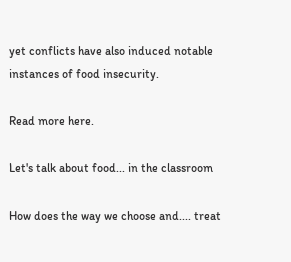yet conflicts have also induced notable instances of food insecurity.

Read more here.

Let's talk about food... in the classroom

How does the way we choose and.... treat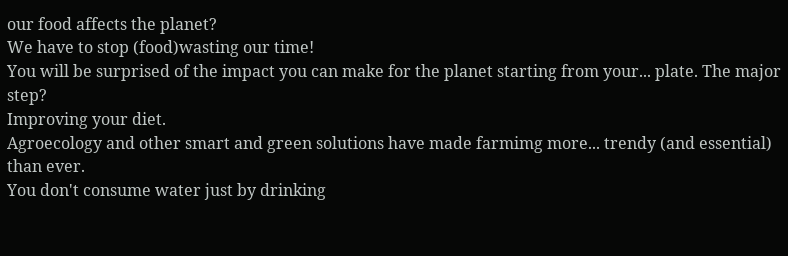our food affects the planet?
We have to stop (food)wasting our time!
You will be surprised of the impact you can make for the planet starting from your... plate. The major step?
Improving your diet.
Agroecology and other smart and green solutions have made farmimg more... trendy (and essential) than ever.
You don't consume water just by drinking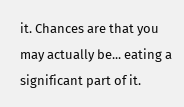it. Chances are that you may actually be... eating a significant part of it.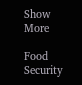Show More

Food Security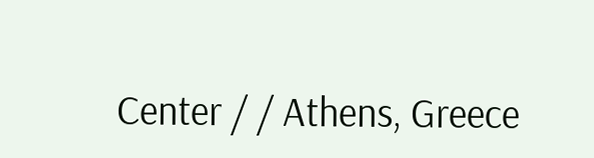Center / / Athens, Greece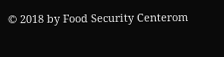© 2018 by Food Security Centerom